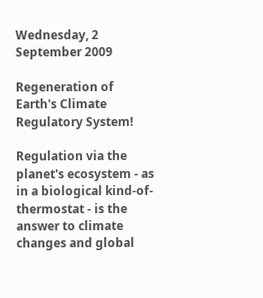Wednesday, 2 September 2009

Regeneration of Earth's Climate Regulatory System!

Regulation via the planet's ecosystem - as in a biological kind-of-thermostat - is the answer to climate changes and global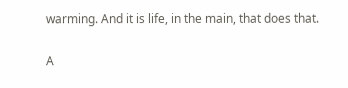warming. And it is life, in the main, that does that.

A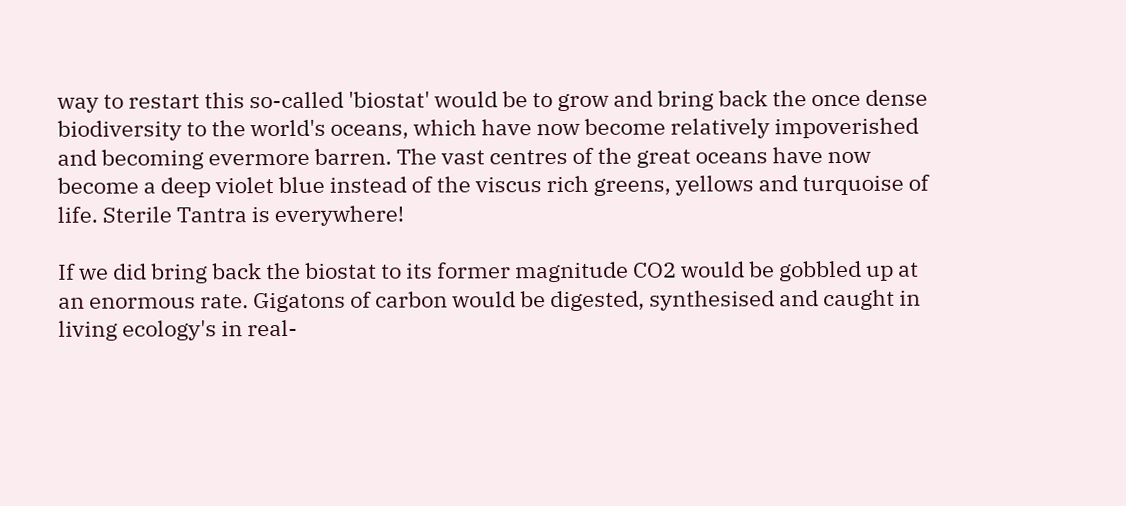way to restart this so-called 'biostat' would be to grow and bring back the once dense biodiversity to the world's oceans, which have now become relatively impoverished and becoming evermore barren. The vast centres of the great oceans have now become a deep violet blue instead of the viscus rich greens, yellows and turquoise of life. Sterile Tantra is everywhere!

If we did bring back the biostat to its former magnitude CO2 would be gobbled up at an enormous rate. Gigatons of carbon would be digested, synthesised and caught in living ecology's in real-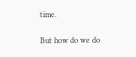time.

But how do we do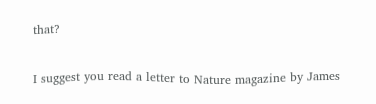that?

I suggest you read a letter to Nature magazine by James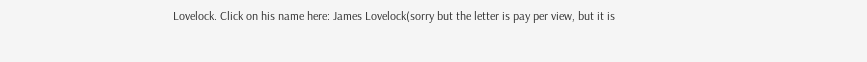Lovelock. Click on his name here: James Lovelock(sorry but the letter is pay per view, but it is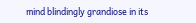mind blindingly grandiose in its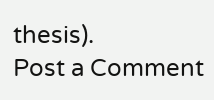thesis).
Post a Comment